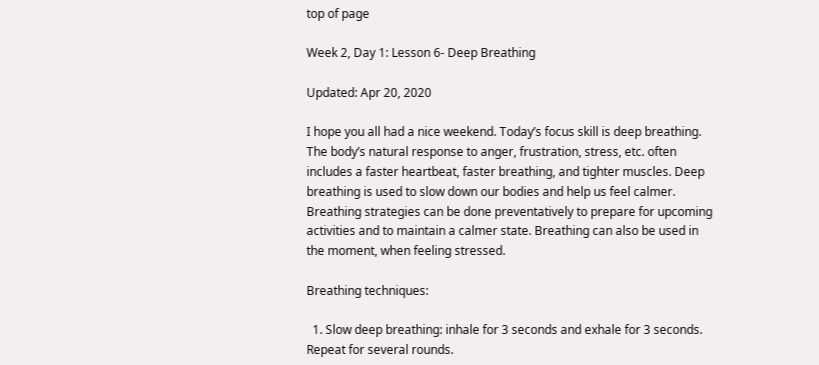top of page

Week 2, Day 1: Lesson 6- Deep Breathing

Updated: Apr 20, 2020

I hope you all had a nice weekend. Today’s focus skill is deep breathing. The body’s natural response to anger, frustration, stress, etc. often includes a faster heartbeat, faster breathing, and tighter muscles. Deep breathing is used to slow down our bodies and help us feel calmer. Breathing strategies can be done preventatively to prepare for upcoming activities and to maintain a calmer state. Breathing can also be used in the moment, when feeling stressed.

Breathing techniques:

  1. Slow deep breathing: inhale for 3 seconds and exhale for 3 seconds. Repeat for several rounds.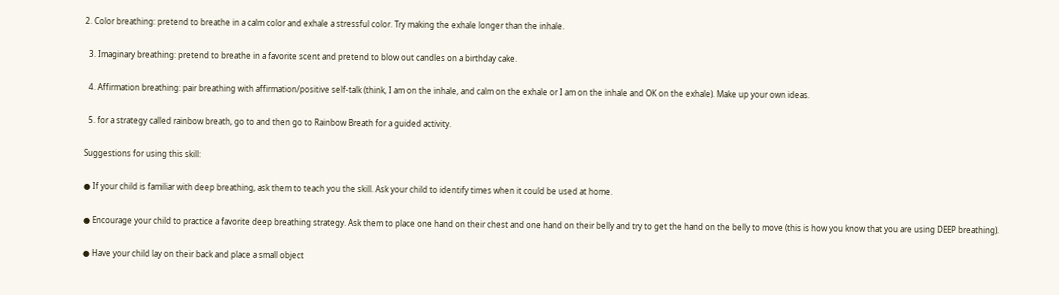2. Color breathing: pretend to breathe in a calm color and exhale a stressful color. Try making the exhale longer than the inhale.

  3. Imaginary breathing: pretend to breathe in a favorite scent and pretend to blow out candles on a birthday cake.

  4. Affirmation breathing: pair breathing with affirmation/positive self-talk (think, I am on the inhale, and calm on the exhale or I am on the inhale and OK on the exhale). Make up your own ideas.

  5. for a strategy called rainbow breath, go to and then go to Rainbow Breath for a guided activity.

Suggestions for using this skill:

● If your child is familiar with deep breathing, ask them to teach you the skill. Ask your child to identify times when it could be used at home.

● Encourage your child to practice a favorite deep breathing strategy. Ask them to place one hand on their chest and one hand on their belly and try to get the hand on the belly to move (this is how you know that you are using DEEP breathing).

● Have your child lay on their back and place a small object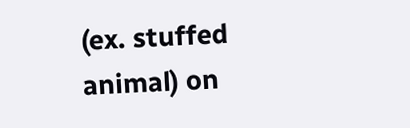(ex. stuffed animal) on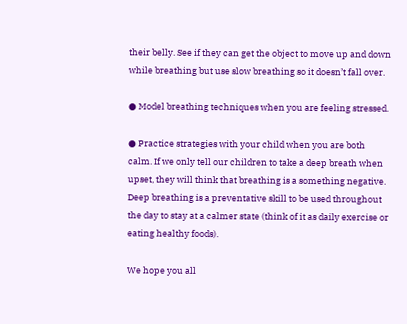their belly. See if they can get the object to move up and down while breathing but use slow breathing so it doesn’t fall over.

● Model breathing techniques when you are feeling stressed.

● Practice strategies with your child when you are both calm. If we only tell our children to take a deep breath when upset, they will think that breathing is a something negative. Deep breathing is a preventative skill to be used throughout the day to stay at a calmer state (think of it as daily exercise or eating healthy foods).

We hope you all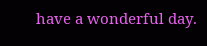have a wonderful day.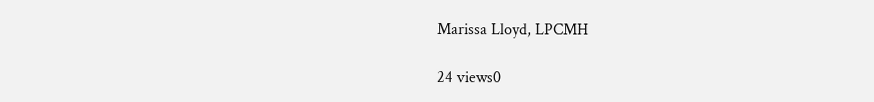Marissa Lloyd, LPCMH

24 views0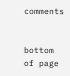comments


bottom of page